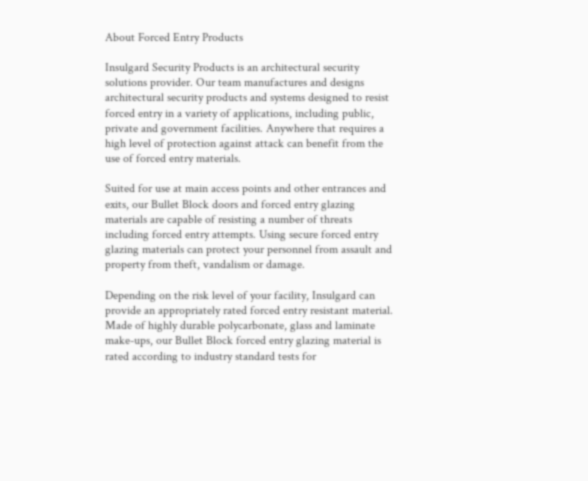About Forced Entry Products

Insulgard Security Products is an architectural security solutions provider. Our team manufactures and designs architectural security products and systems designed to resist forced entry in a variety of applications, including public, private and government facilities. Anywhere that requires a high level of protection against attack can benefit from the use of forced entry materials.

Suited for use at main access points and other entrances and exits, our Bullet Block doors and forced entry glazing materials are capable of resisting a number of threats including forced entry attempts. Using secure forced entry glazing materials can protect your personnel from assault and property from theft, vandalism or damage.

Depending on the risk level of your facility, Insulgard can provide an appropriately rated forced entry resistant material. Made of highly durable polycarbonate, glass and laminate make-ups, our Bullet Block forced entry glazing material is rated according to industry standard tests for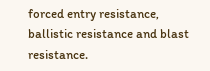forced entry resistance, ballistic resistance and blast resistance.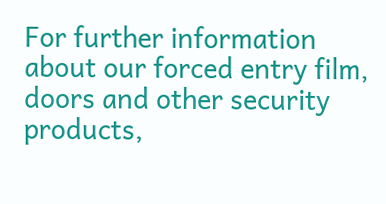For further information about our forced entry film, doors and other security products,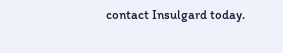contact Insulgard today.